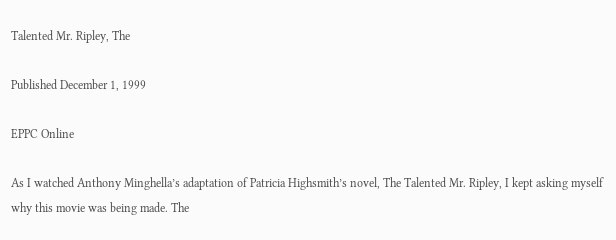Talented Mr. Ripley, The

Published December 1, 1999

EPPC Online

As I watched Anthony Minghella’s adaptation of Patricia Highsmith’s novel, The Talented Mr. Ripley, I kept asking myself why this movie was being made. The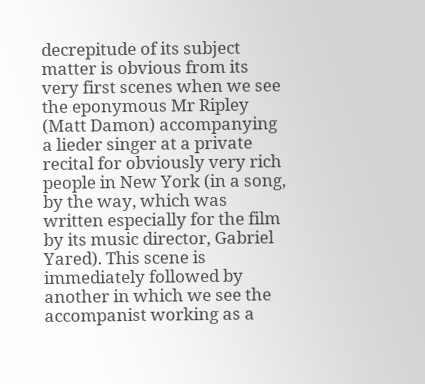decrepitude of its subject matter is obvious from its very first scenes when we see the eponymous Mr Ripley (Matt Damon) accompanying a lieder singer at a private recital for obviously very rich people in New York (in a song, by the way, which was written especially for the film by its music director, Gabriel Yared). This scene is immediately followed by another in which we see the accompanist working as a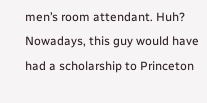men’s room attendant. Huh? Nowadays, this guy would have had a scholarship to Princeton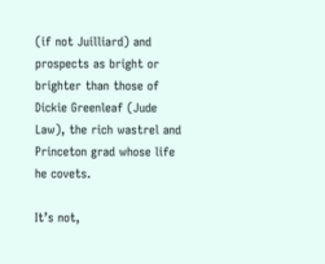(if not Juilliard) and prospects as bright or brighter than those of Dickie Greenleaf (Jude Law), the rich wastrel and Princeton grad whose life he covets.

It’s not,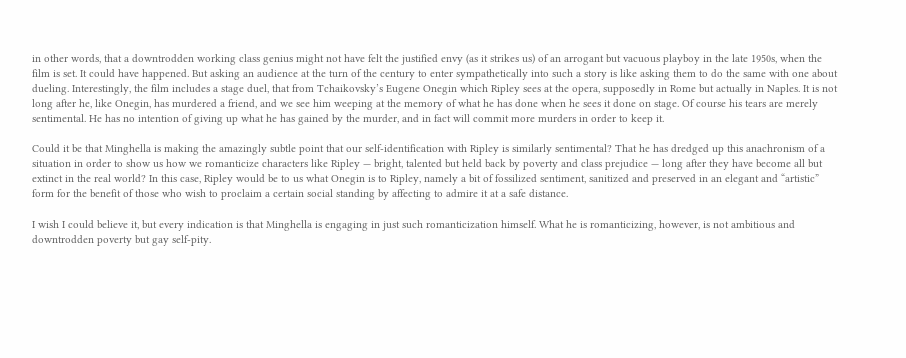in other words, that a downtrodden working class genius might not have felt the justified envy (as it strikes us) of an arrogant but vacuous playboy in the late 1950s, when the film is set. It could have happened. But asking an audience at the turn of the century to enter sympathetically into such a story is like asking them to do the same with one about dueling. Interestingly, the film includes a stage duel, that from Tchaikovsky’s Eugene Onegin which Ripley sees at the opera, supposedly in Rome but actually in Naples. It is not long after he, like Onegin, has murdered a friend, and we see him weeping at the memory of what he has done when he sees it done on stage. Of course his tears are merely sentimental. He has no intention of giving up what he has gained by the murder, and in fact will commit more murders in order to keep it.

Could it be that Minghella is making the amazingly subtle point that our self-identification with Ripley is similarly sentimental? That he has dredged up this anachronism of a situation in order to show us how we romanticize characters like Ripley — bright, talented but held back by poverty and class prejudice — long after they have become all but extinct in the real world? In this case, Ripley would be to us what Onegin is to Ripley, namely a bit of fossilized sentiment, sanitized and preserved in an elegant and “artistic” form for the benefit of those who wish to proclaim a certain social standing by affecting to admire it at a safe distance.

I wish I could believe it, but every indication is that Minghella is engaging in just such romanticization himself. What he is romanticizing, however, is not ambitious and downtrodden poverty but gay self-pity.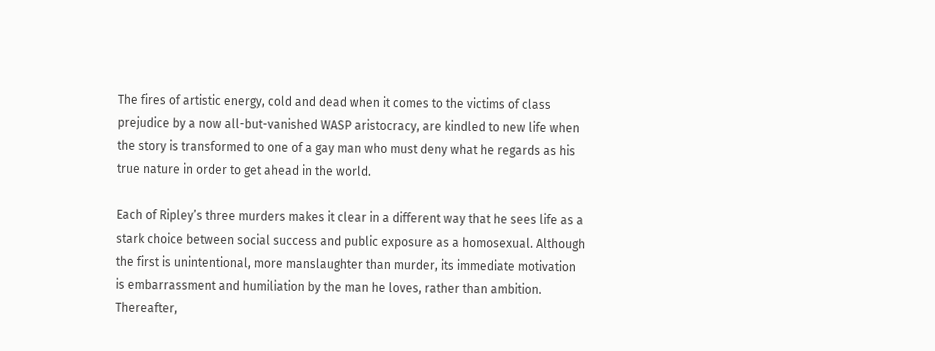The fires of artistic energy, cold and dead when it comes to the victims of class prejudice by a now all-but-vanished WASP aristocracy, are kindled to new life when the story is transformed to one of a gay man who must deny what he regards as his true nature in order to get ahead in the world.

Each of Ripley’s three murders makes it clear in a different way that he sees life as a stark choice between social success and public exposure as a homosexual. Although the first is unintentional, more manslaughter than murder, its immediate motivation is embarrassment and humiliation by the man he loves, rather than ambition. Thereafter,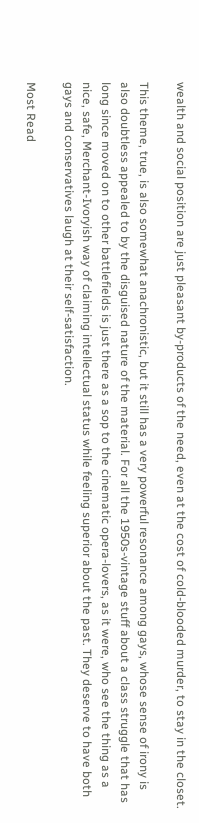wealth and social position are just pleasant by-products of the need, even at the cost of cold-blooded murder, to stay in the closet.

This theme, true, is also somewhat anachronistic, but it still has a very powerful resonance among gays, whose sense of irony is also doubtless appealed to by the disguised nature of the material. For all the 1950s-vintage stuff about a class struggle that has long since moved on to other battlefields is just there as a sop to the cinematic opera-lovers, as it were, who see the thing as a nice, safe, Merchant-Ivoryish way of claiming intellectual status while feeling superior about the past. They deserve to have both gays and conservatives laugh at their self-satisfaction.

Most Read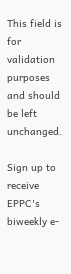This field is for validation purposes and should be left unchanged.

Sign up to receive EPPC's biweekly e-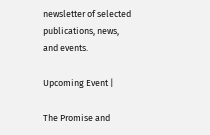newsletter of selected publications, news, and events.

Upcoming Event |

The Promise and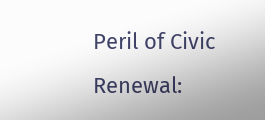Peril of Civic Renewal: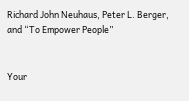Richard John Neuhaus, Peter L. Berger, and “To Empower People”


Your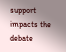support impacts the debate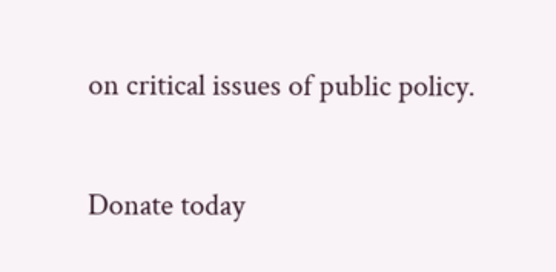on critical issues of public policy.

Donate today